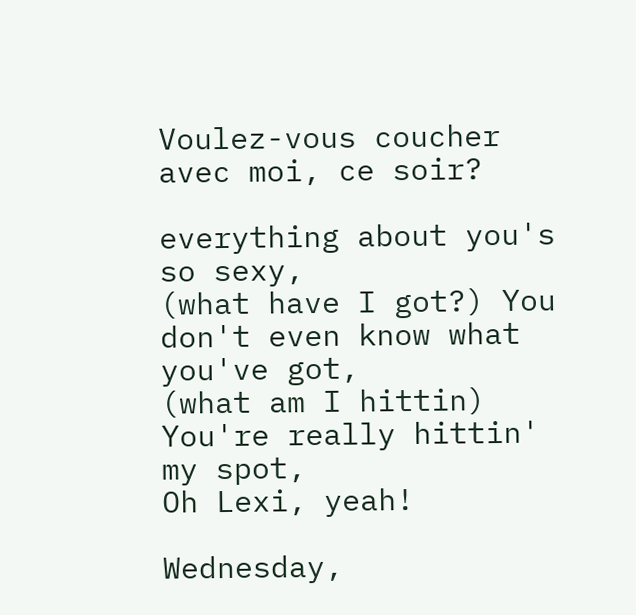Voulez-vous coucher avec moi, ce soir?

everything about you's so sexy,
(what have I got?) You don't even know what you've got,
(what am I hittin) You're really hittin' my spot,
Oh Lexi, yeah!

Wednesday,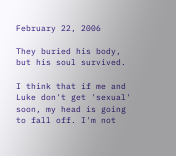February 22, 2006

They buried his body, but his soul survived.

I think that if me and Luke don't get 'sexual' soon, my head is going to fall off. I'm not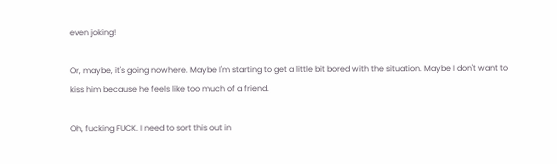even joking!

Or, maybe, it's going nowhere. Maybe I'm starting to get a little bit bored with the situation. Maybe I don't want to kiss him because he feels like too much of a friend.

Oh, fucking FUCK. I need to sort this out in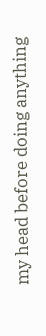my head before doing anything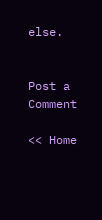else.


Post a Comment

<< Home